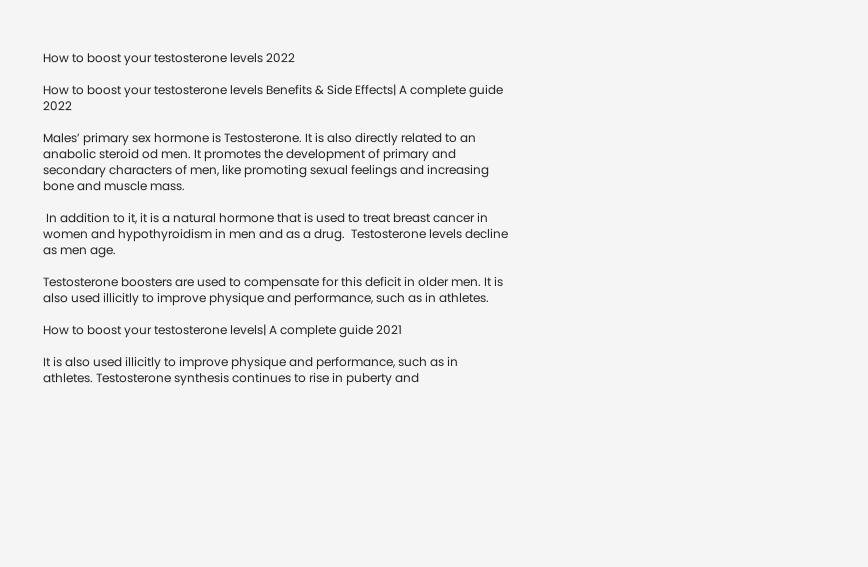How to boost your testosterone levels 2022

How to boost your testosterone levels Benefits & Side Effects| A complete guide 2022

Males’ primary sex hormone is Testosterone. It is also directly related to an anabolic steroid od men. It promotes the development of primary and secondary characters of men, like promoting sexual feelings and increasing bone and muscle mass.

 In addition to it, it is a natural hormone that is used to treat breast cancer in women and hypothyroidism in men and as a drug.  Testosterone levels decline as men age.

Testosterone boosters are used to compensate for this deficit in older men. It is also used illicitly to improve physique and performance, such as in athletes.

How to boost your testosterone levels| A complete guide 2021

It is also used illicitly to improve physique and performance, such as in athletes. Testosterone synthesis continues to rise in puberty and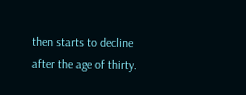then starts to decline after the age of thirty.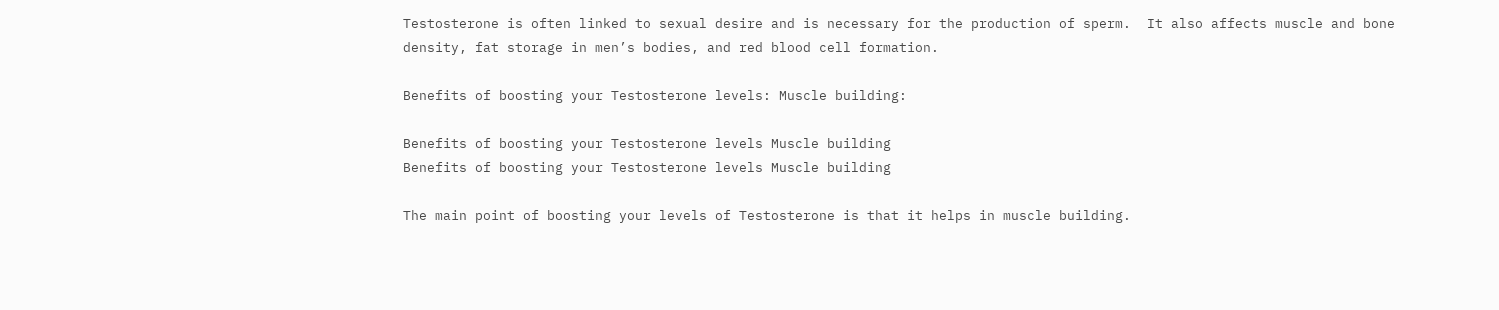Testosterone is often linked to sexual desire and is necessary for the production of sperm.  It also affects muscle and bone density, fat storage in men’s bodies, and red blood cell formation.

Benefits of boosting your Testosterone levels: Muscle building:

Benefits of boosting your Testosterone levels Muscle building
Benefits of boosting your Testosterone levels Muscle building

The main point of boosting your levels of Testosterone is that it helps in muscle building.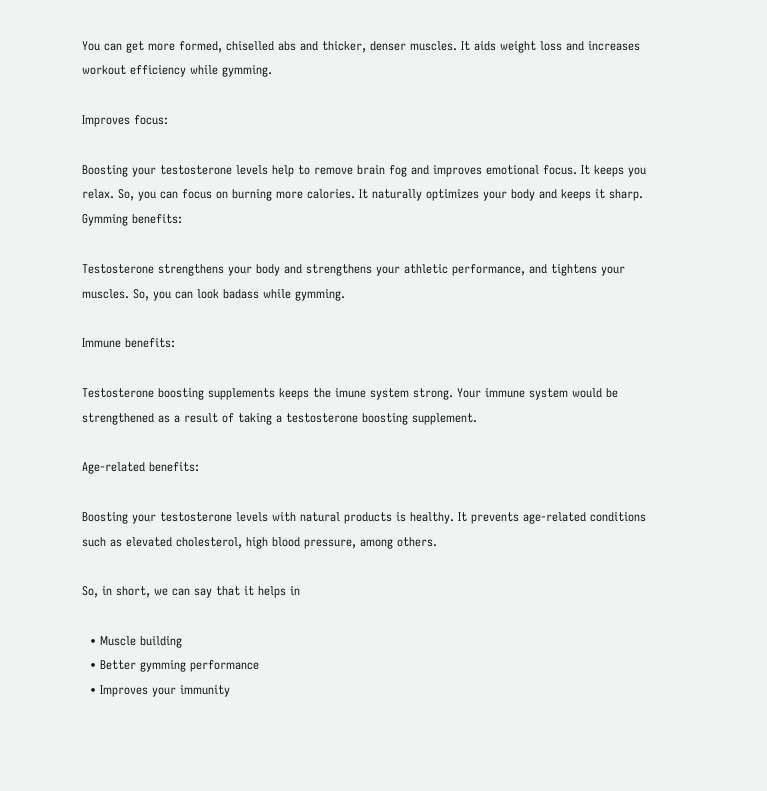You can get more formed, chiselled abs and thicker, denser muscles. It aids weight loss and increases workout efficiency while gymming.

Improves focus:

Boosting your testosterone levels help to remove brain fog and improves emotional focus. It keeps you relax. So, you can focus on burning more calories. It naturally optimizes your body and keeps it sharp. Gymming benefits:

Testosterone strengthens your body and strengthens your athletic performance, and tightens your muscles. So, you can look badass while gymming.

Immune benefits:

Testosterone boosting supplements keeps the imune system strong. Your immune system would be strengthened as a result of taking a testosterone boosting supplement.

Age-related benefits:

Boosting your testosterone levels with natural products is healthy. It prevents age-related conditions such as elevated cholesterol, high blood pressure, among others.

So, in short, we can say that it helps in

  • Muscle building
  • Better gymming performance
  • Improves your immunity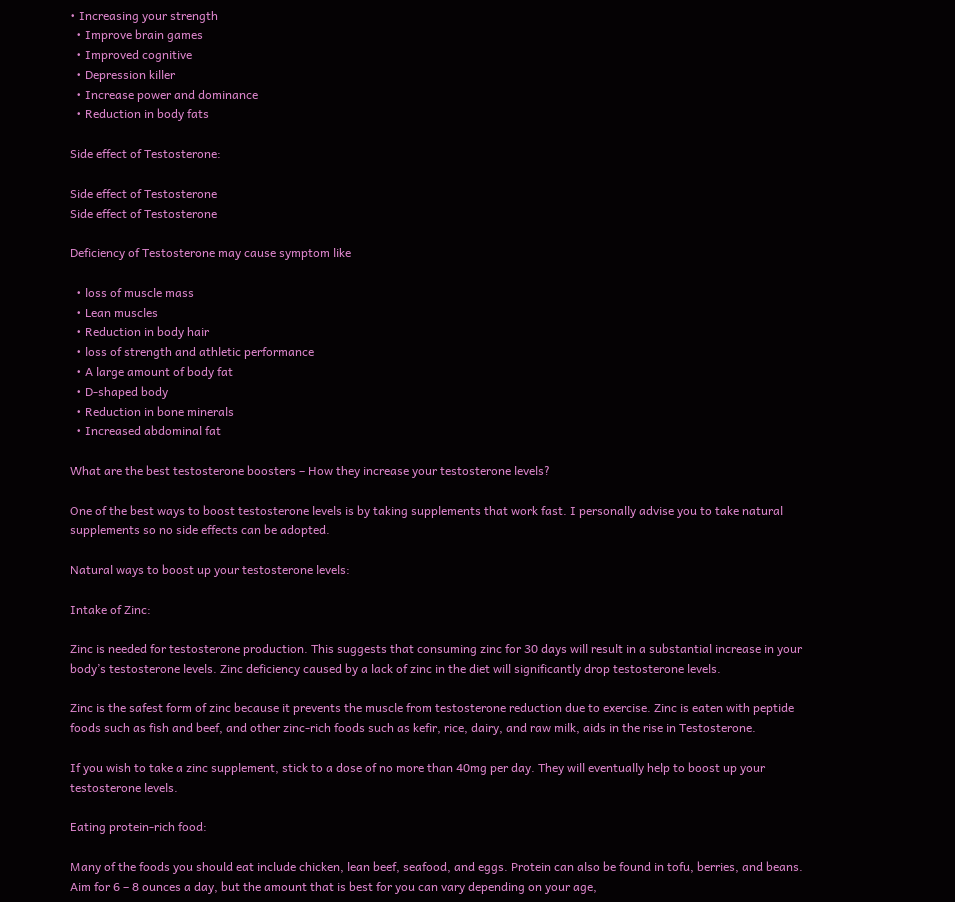• Increasing your strength
  • Improve brain games
  • Improved cognitive
  • Depression killer
  • Increase power and dominance
  • Reduction in body fats

Side effect of Testosterone:

Side effect of Testosterone
Side effect of Testosterone

Deficiency of Testosterone may cause symptom like

  • loss of muscle mass
  • Lean muscles
  • Reduction in body hair
  • loss of strength and athletic performance
  • A large amount of body fat
  • D-shaped body
  • Reduction in bone minerals
  • Increased abdominal fat

What are the best testosterone boosters – How they increase your testosterone levels?

One of the best ways to boost testosterone levels is by taking supplements that work fast. I personally advise you to take natural supplements so no side effects can be adopted.

Natural ways to boost up your testosterone levels:

Intake of Zinc:

Zinc is needed for testosterone production. This suggests that consuming zinc for 30 days will result in a substantial increase in your body’s testosterone levels. Zinc deficiency caused by a lack of zinc in the diet will significantly drop testosterone levels.

Zinc is the safest form of zinc because it prevents the muscle from testosterone reduction due to exercise. Zinc is eaten with peptide foods such as fish and beef, and other zinc-rich foods such as kefir, rice, dairy, and raw milk, aids in the rise in Testosterone.

If you wish to take a zinc supplement, stick to a dose of no more than 40mg per day. They will eventually help to boost up your testosterone levels.

Eating protein-rich food:

Many of the foods you should eat include chicken, lean beef, seafood, and eggs. Protein can also be found in tofu, berries, and beans. Aim for 6 – 8 ounces a day, but the amount that is best for you can vary depending on your age,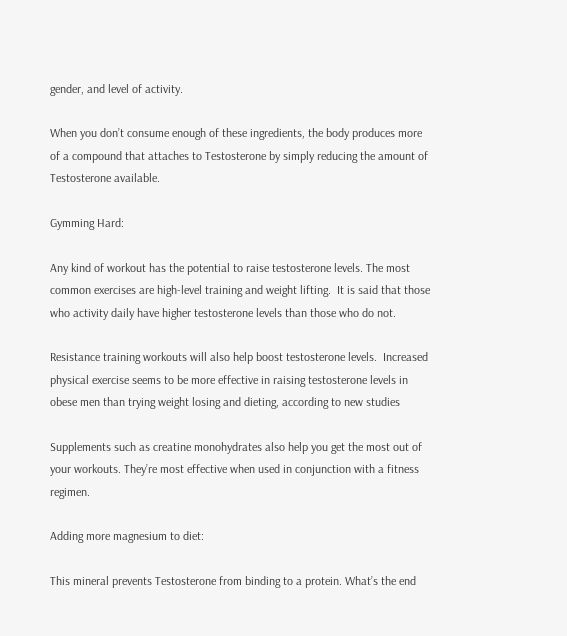gender, and level of activity.

When you don’t consume enough of these ingredients, the body produces more of a compound that attaches to Testosterone by simply reducing the amount of Testosterone available.

Gymming Hard:

Any kind of workout has the potential to raise testosterone levels. The most common exercises are high-level training and weight lifting.  It is said that those who activity daily have higher testosterone levels than those who do not.

Resistance training workouts will also help boost testosterone levels.  Increased physical exercise seems to be more effective in raising testosterone levels in obese men than trying weight losing and dieting, according to new studies

Supplements such as creatine monohydrates also help you get the most out of your workouts. They’re most effective when used in conjunction with a fitness regimen.

Adding more magnesium to diet:

This mineral prevents Testosterone from binding to a protein. What’s the end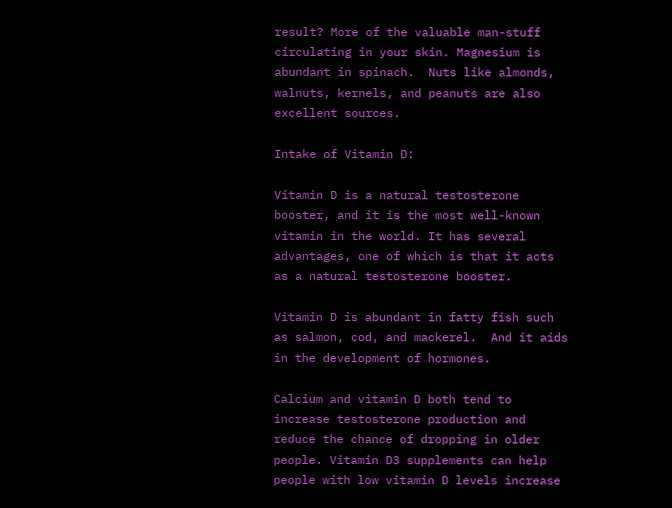result? More of the valuable man-stuff circulating in your skin. Magnesium is abundant in spinach.  Nuts like almonds, walnuts, kernels, and peanuts are also excellent sources.

Intake of Vitamin D:

Vitamin D is a natural testosterone booster, and it is the most well-known vitamin in the world. It has several advantages, one of which is that it acts as a natural testosterone booster.

Vitamin D is abundant in fatty fish such as salmon, cod, and mackerel.  And it aids in the development of hormones.

Calcium and vitamin D both tend to increase testosterone production and reduce the chance of dropping in older people. Vitamin D3 supplements can help people with low vitamin D levels increase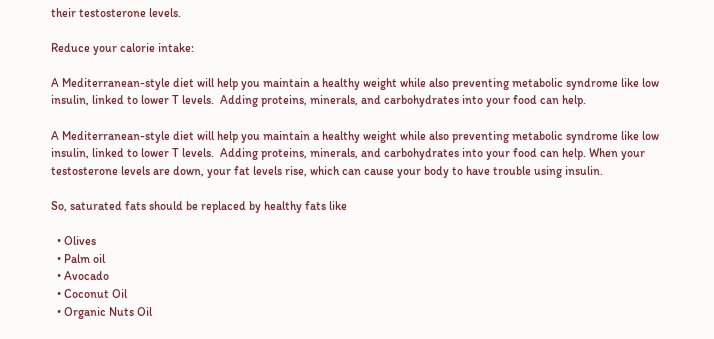their testosterone levels.

Reduce your calorie intake:

A Mediterranean-style diet will help you maintain a healthy weight while also preventing metabolic syndrome like low insulin, linked to lower T levels.  Adding proteins, minerals, and carbohydrates into your food can help.

A Mediterranean-style diet will help you maintain a healthy weight while also preventing metabolic syndrome like low insulin, linked to lower T levels.  Adding proteins, minerals, and carbohydrates into your food can help. When your testosterone levels are down, your fat levels rise, which can cause your body to have trouble using insulin.

So, saturated fats should be replaced by healthy fats like

  • Olives
  • Palm oil
  • Avocado
  • Coconut Oil
  • Organic Nuts Oil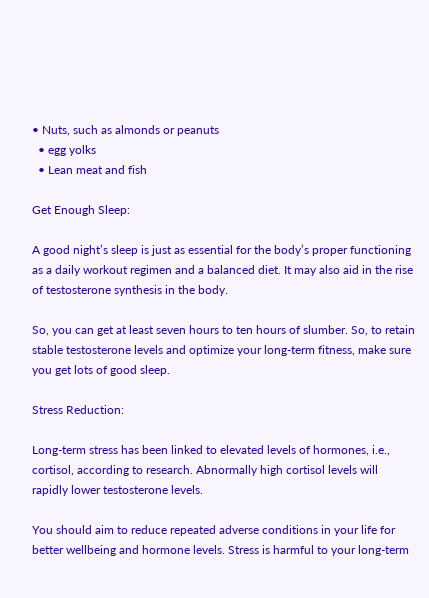• Nuts, such as almonds or peanuts
  • egg yolks
  • Lean meat and fish

Get Enough Sleep:

A good night’s sleep is just as essential for the body’s proper functioning as a daily workout regimen and a balanced diet. It may also aid in the rise of testosterone synthesis in the body.

So, you can get at least seven hours to ten hours of slumber. So, to retain stable testosterone levels and optimize your long-term fitness, make sure you get lots of good sleep.

Stress Reduction:

Long-term stress has been linked to elevated levels of hormones, i.e., cortisol, according to research. Abnormally high cortisol levels will rapidly lower testosterone levels.

You should aim to reduce repeated adverse conditions in your life for better wellbeing and hormone levels. Stress is harmful to your long-term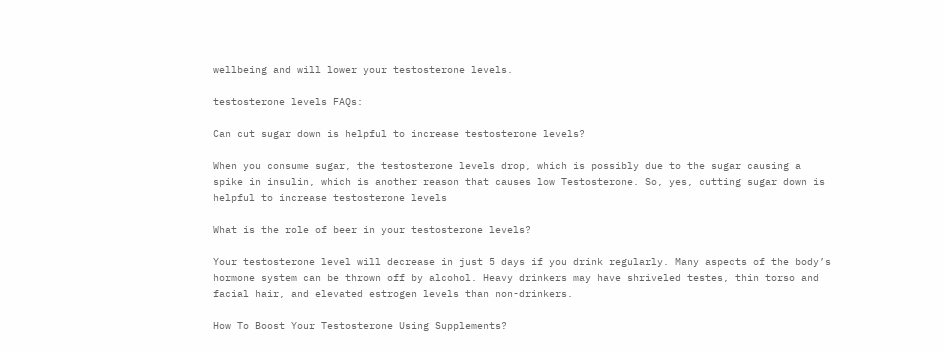wellbeing and will lower your testosterone levels.

testosterone levels FAQs:

Can cut sugar down is helpful to increase testosterone levels?

When you consume sugar, the testosterone levels drop, which is possibly due to the sugar causing a spike in insulin, which is another reason that causes low Testosterone. So, yes, cutting sugar down is helpful to increase testosterone levels

What is the role of beer in your testosterone levels?

Your testosterone level will decrease in just 5 days if you drink regularly. Many aspects of the body’s hormone system can be thrown off by alcohol. Heavy drinkers may have shriveled testes, thin torso and facial hair, and elevated estrogen levels than non-drinkers.

How To Boost Your Testosterone Using Supplements?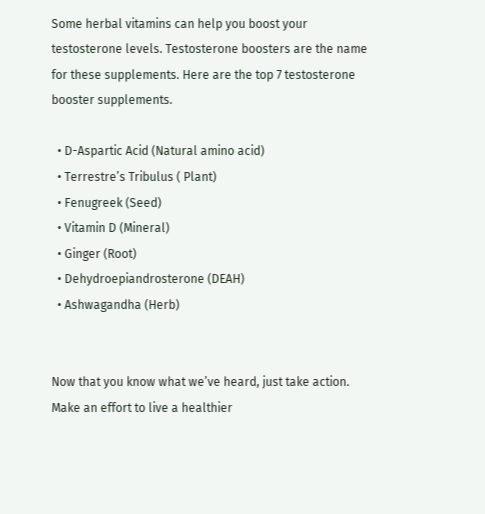Some herbal vitamins can help you boost your testosterone levels. Testosterone boosters are the name for these supplements. Here are the top 7 testosterone booster supplements.

  • D-Aspartic Acid (Natural amino acid)
  • Terrestre’s Tribulus ( Plant)
  • Fenugreek (Seed)
  • Vitamin D (Mineral)
  • Ginger (Root)
  • Dehydroepiandrosterone (DEAH)
  • Ashwagandha (Herb)


Now that you know what we’ve heard, just take action. Make an effort to live a healthier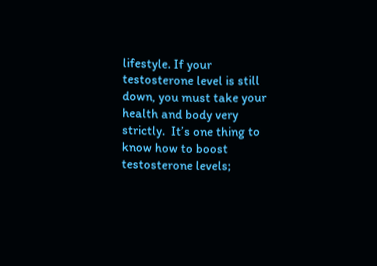lifestyle. If your testosterone level is still down, you must take your health and body very strictly.  It’s one thing to know how to boost testosterone levels;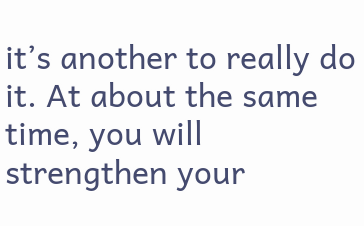it’s another to really do it. At about the same time, you will strengthen your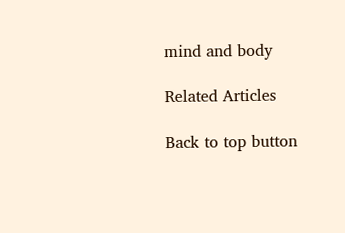mind and body

Related Articles

Back to top button